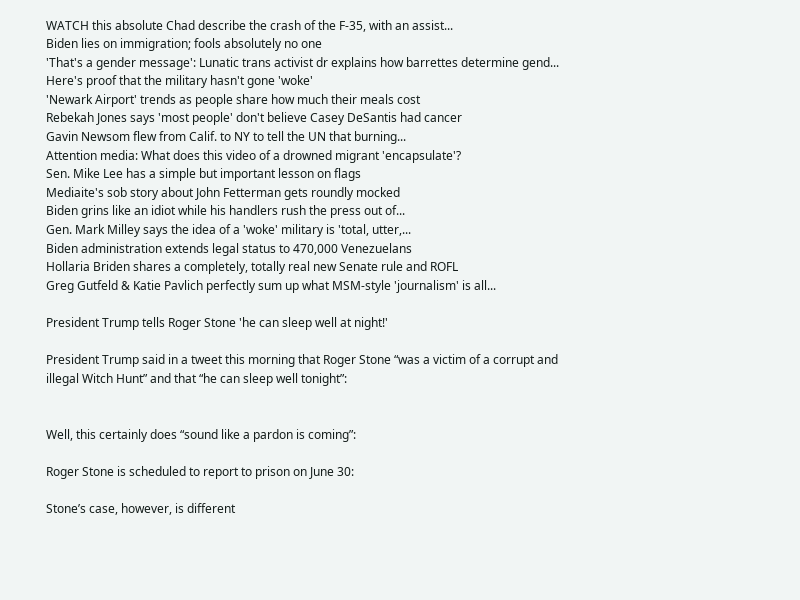WATCH this absolute Chad describe the crash of the F-35, with an assist...
Biden lies on immigration; fools absolutely no one
'That's a gender message': Lunatic trans activist dr explains how barrettes determine gend...
Here's proof that the military hasn't gone 'woke'
'Newark Airport' trends as people share how much their meals cost
Rebekah Jones says 'most people' don't believe Casey DeSantis had cancer
Gavin Newsom flew from Calif. to NY to tell the UN that burning...
Attention media: What does this video of a drowned migrant 'encapsulate'?
Sen. Mike Lee has a simple but important lesson on flags
Mediaite's sob story about John Fetterman gets roundly mocked
Biden grins like an idiot while his handlers rush the press out of...
Gen. Mark Milley says the idea of a 'woke' military is 'total, utter,...
Biden administration extends legal status to 470,000 Venezuelans
Hollaria Briden shares a completely, totally real new Senate rule and ROFL
Greg Gutfeld & Katie Pavlich perfectly sum up what MSM-style 'journalism' is all...

President Trump tells Roger Stone 'he can sleep well at night!'

President Trump said in a tweet this morning that Roger Stone “was a victim of a corrupt and illegal Witch Hunt” and that “he can sleep well tonight”:


Well, this certainly does “sound like a pardon is coming”:

Roger Stone is scheduled to report to prison on June 30:

Stone’s case, however, is different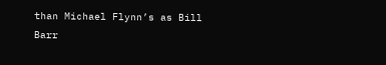than Michael Flynn’s as Bill Barr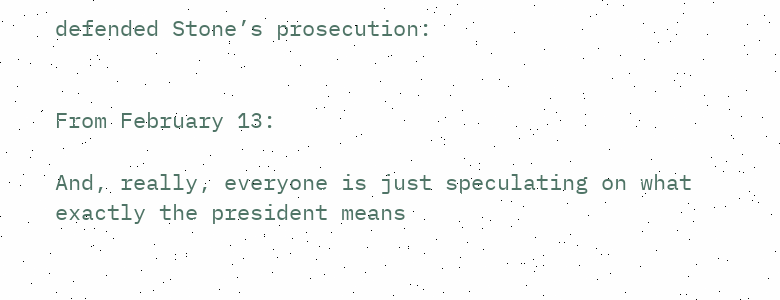defended Stone’s prosecution:


From February 13:

And, really, everyone is just speculating on what exactly the president means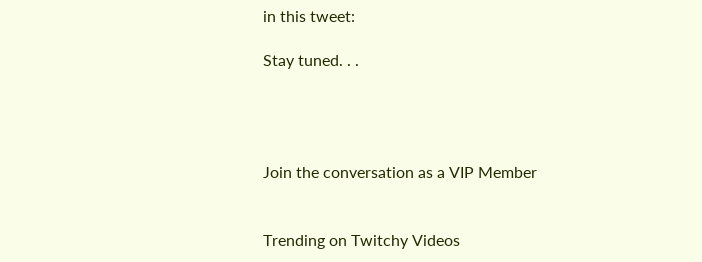in this tweet:

Stay tuned. . .




Join the conversation as a VIP Member


Trending on Twitchy Videos